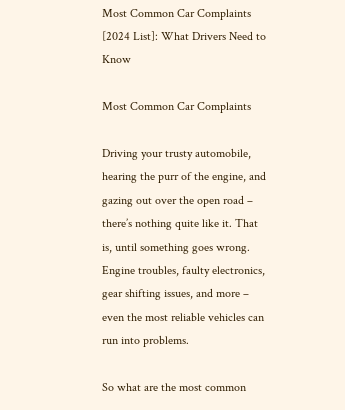Most Common Car Complaints [2024 List]: What Drivers Need to Know

Most Common Car Complaints

Driving your trusty automobile, hearing the purr of the engine, and gazing out over the open road – there’s nothing quite like it. That is, until something goes wrong. Engine troubles, faulty electronics, gear shifting issues, and more – even the most reliable vehicles can run into problems.

So what are the most common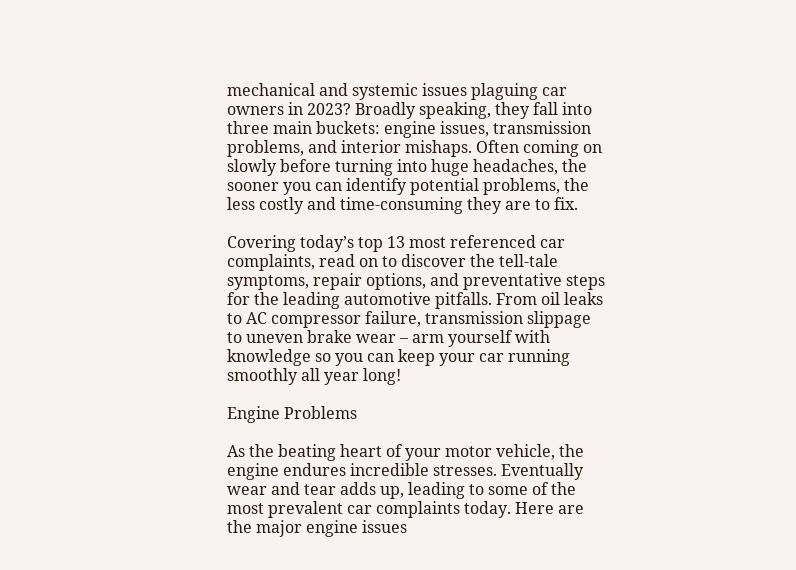mechanical and systemic issues plaguing car owners in 2023? Broadly speaking, they fall into three main buckets: engine issues, transmission problems, and interior mishaps. Often coming on slowly before turning into huge headaches, the sooner you can identify potential problems, the less costly and time-consuming they are to fix.

Covering today’s top 13 most referenced car complaints, read on to discover the tell-tale symptoms, repair options, and preventative steps for the leading automotive pitfalls. From oil leaks to AC compressor failure, transmission slippage to uneven brake wear – arm yourself with knowledge so you can keep your car running smoothly all year long!

Engine Problems

As the beating heart of your motor vehicle, the engine endures incredible stresses. Eventually wear and tear adds up, leading to some of the most prevalent car complaints today. Here are the major engine issues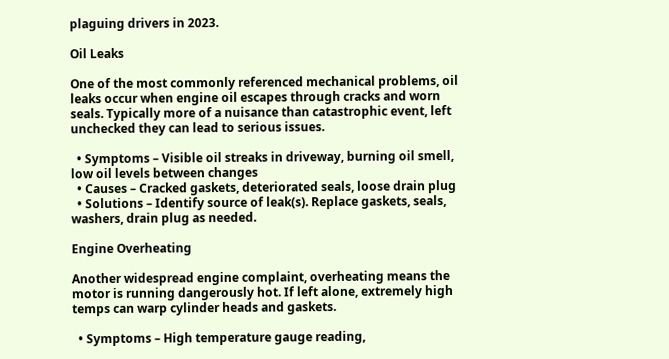plaguing drivers in 2023.

Oil Leaks

One of the most commonly referenced mechanical problems, oil leaks occur when engine oil escapes through cracks and worn seals. Typically more of a nuisance than catastrophic event, left unchecked they can lead to serious issues.

  • Symptoms – Visible oil streaks in driveway, burning oil smell, low oil levels between changes
  • Causes – Cracked gaskets, deteriorated seals, loose drain plug
  • Solutions – Identify source of leak(s). Replace gaskets, seals, washers, drain plug as needed.

Engine Overheating

Another widespread engine complaint, overheating means the motor is running dangerously hot. If left alone, extremely high temps can warp cylinder heads and gaskets.

  • Symptoms – High temperature gauge reading,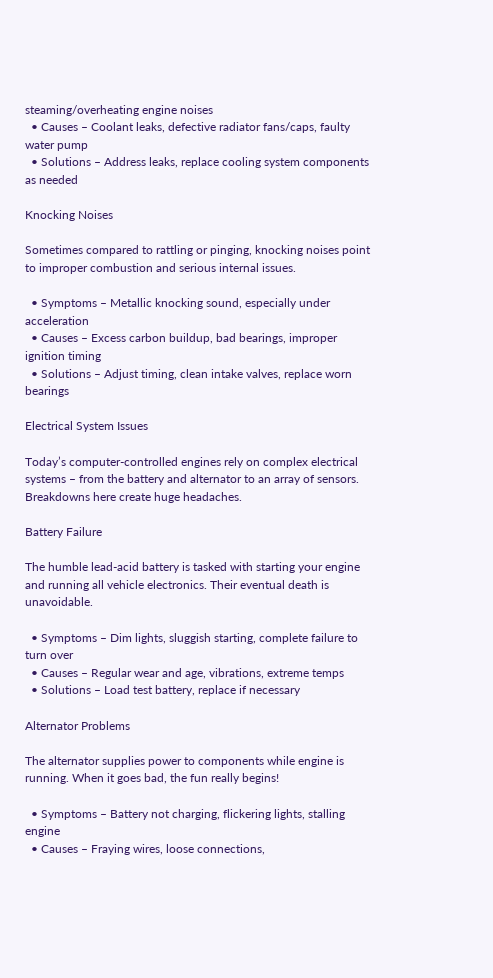steaming/overheating engine noises
  • Causes – Coolant leaks, defective radiator fans/caps, faulty water pump
  • Solutions – Address leaks, replace cooling system components as needed

Knocking Noises

Sometimes compared to rattling or pinging, knocking noises point to improper combustion and serious internal issues.

  • Symptoms – Metallic knocking sound, especially under acceleration
  • Causes – Excess carbon buildup, bad bearings, improper ignition timing
  • Solutions – Adjust timing, clean intake valves, replace worn bearings

Electrical System Issues

Today’s computer-controlled engines rely on complex electrical systems – from the battery and alternator to an array of sensors. Breakdowns here create huge headaches.

Battery Failure

The humble lead-acid battery is tasked with starting your engine and running all vehicle electronics. Their eventual death is unavoidable.

  • Symptoms – Dim lights, sluggish starting, complete failure to turn over
  • Causes – Regular wear and age, vibrations, extreme temps
  • Solutions – Load test battery, replace if necessary

Alternator Problems

The alternator supplies power to components while engine is running. When it goes bad, the fun really begins!

  • Symptoms – Battery not charging, flickering lights, stalling engine
  • Causes – Fraying wires, loose connections,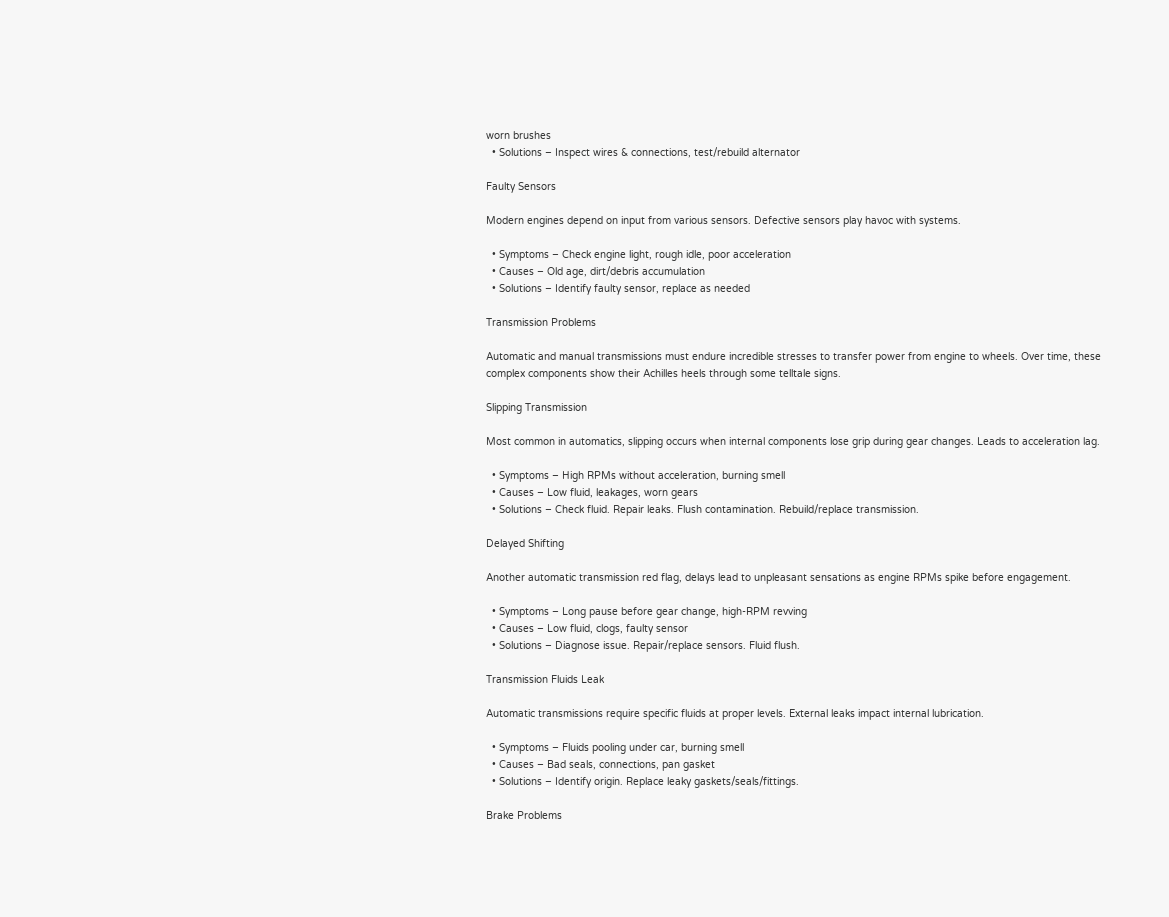worn brushes
  • Solutions – Inspect wires & connections, test/rebuild alternator

Faulty Sensors

Modern engines depend on input from various sensors. Defective sensors play havoc with systems.

  • Symptoms – Check engine light, rough idle, poor acceleration
  • Causes – Old age, dirt/debris accumulation
  • Solutions – Identify faulty sensor, replace as needed

Transmission Problems

Automatic and manual transmissions must endure incredible stresses to transfer power from engine to wheels. Over time, these complex components show their Achilles heels through some telltale signs.

Slipping Transmission

Most common in automatics, slipping occurs when internal components lose grip during gear changes. Leads to acceleration lag.

  • Symptoms – High RPMs without acceleration, burning smell
  • Causes – Low fluid, leakages, worn gears
  • Solutions – Check fluid. Repair leaks. Flush contamination. Rebuild/replace transmission.

Delayed Shifting

Another automatic transmission red flag, delays lead to unpleasant sensations as engine RPMs spike before engagement.

  • Symptoms – Long pause before gear change, high-RPM revving
  • Causes – Low fluid, clogs, faulty sensor
  • Solutions – Diagnose issue. Repair/replace sensors. Fluid flush.

Transmission Fluids Leak

Automatic transmissions require specific fluids at proper levels. External leaks impact internal lubrication.

  • Symptoms – Fluids pooling under car, burning smell
  • Causes – Bad seals, connections, pan gasket
  • Solutions – Identify origin. Replace leaky gaskets/seals/fittings.

Brake Problems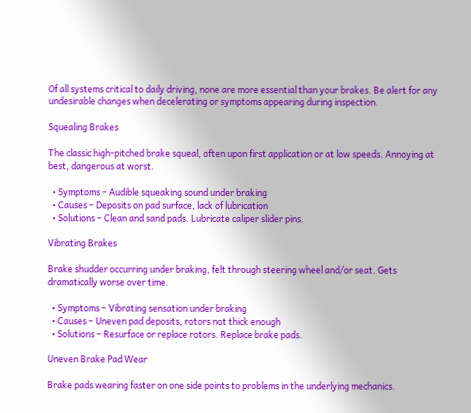Of all systems critical to daily driving, none are more essential than your brakes. Be alert for any undesirable changes when decelerating or symptoms appearing during inspection.

Squealing Brakes

The classic high-pitched brake squeal, often upon first application or at low speeds. Annoying at best, dangerous at worst.

  • Symptoms – Audible squeaking sound under braking
  • Causes – Deposits on pad surface, lack of lubrication
  • Solutions – Clean and sand pads. Lubricate caliper slider pins.

Vibrating Brakes

Brake shudder occurring under braking, felt through steering wheel and/or seat. Gets dramatically worse over time.

  • Symptoms – Vibrating sensation under braking
  • Causes – Uneven pad deposits, rotors not thick enough
  • Solutions – Resurface or replace rotors. Replace brake pads.

Uneven Brake Pad Wear

Brake pads wearing faster on one side points to problems in the underlying mechanics.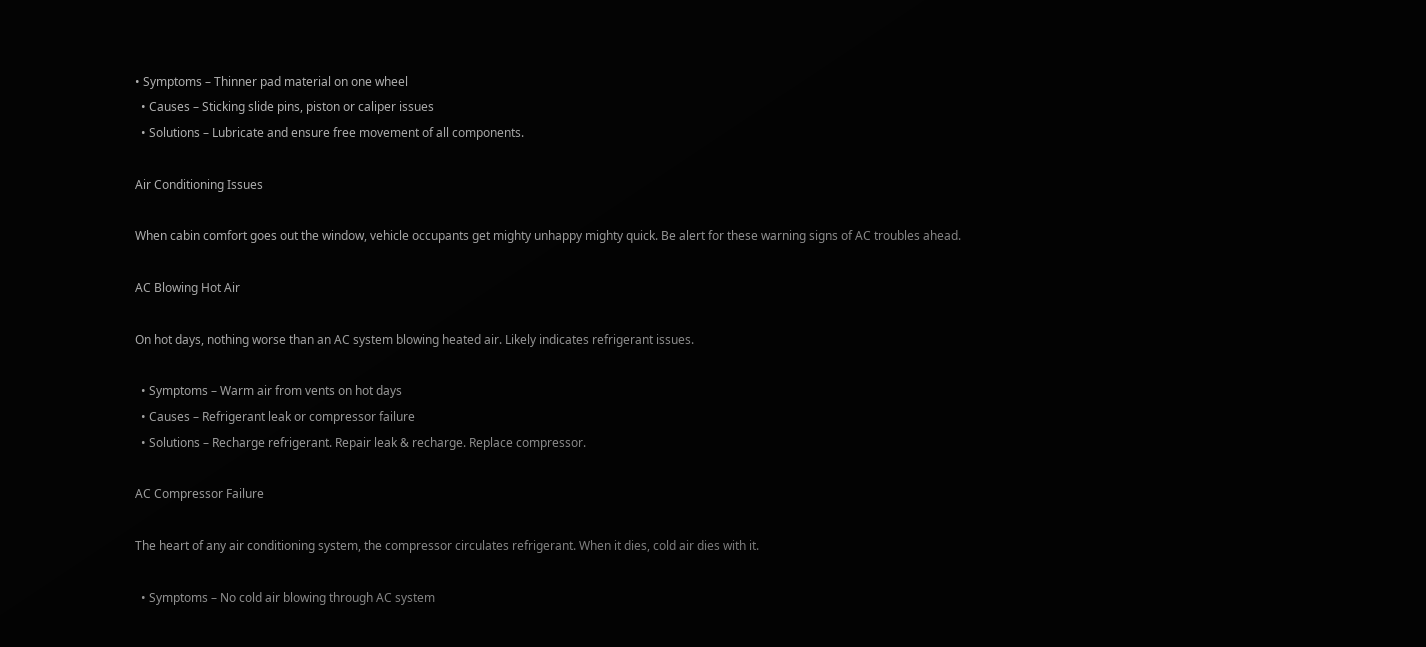• Symptoms – Thinner pad material on one wheel
  • Causes – Sticking slide pins, piston or caliper issues
  • Solutions – Lubricate and ensure free movement of all components.

Air Conditioning Issues

When cabin comfort goes out the window, vehicle occupants get mighty unhappy mighty quick. Be alert for these warning signs of AC troubles ahead.

AC Blowing Hot Air

On hot days, nothing worse than an AC system blowing heated air. Likely indicates refrigerant issues.

  • Symptoms – Warm air from vents on hot days
  • Causes – Refrigerant leak or compressor failure
  • Solutions – Recharge refrigerant. Repair leak & recharge. Replace compressor.

AC Compressor Failure

The heart of any air conditioning system, the compressor circulates refrigerant. When it dies, cold air dies with it.

  • Symptoms – No cold air blowing through AC system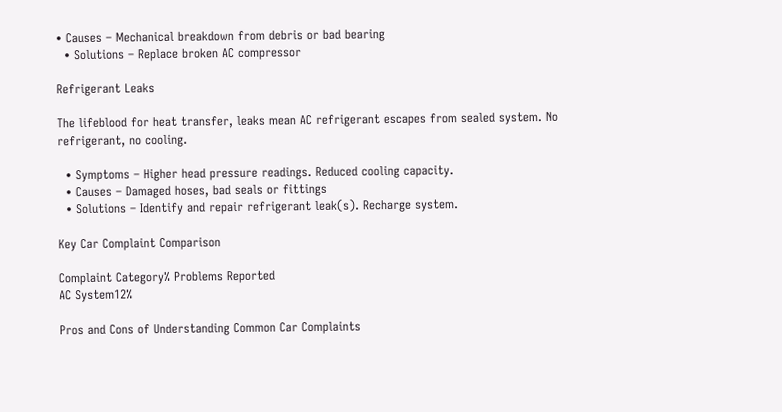• Causes – Mechanical breakdown from debris or bad bearing
  • Solutions – Replace broken AC compressor

Refrigerant Leaks

The lifeblood for heat transfer, leaks mean AC refrigerant escapes from sealed system. No refrigerant, no cooling.

  • Symptoms – Higher head pressure readings. Reduced cooling capacity.
  • Causes – Damaged hoses, bad seals or fittings
  • Solutions – Identify and repair refrigerant leak(s). Recharge system.

Key Car Complaint Comparison

Complaint Category% Problems Reported
AC System12%

Pros and Cons of Understanding Common Car Complaints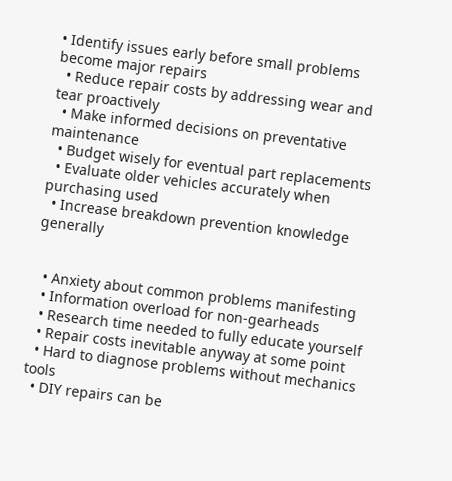• Identify issues early before small problems become major repairs
  • Reduce repair costs by addressing wear and tear proactively
  • Make informed decisions on preventative maintenance
  • Budget wisely for eventual part replacements
  • Evaluate older vehicles accurately when purchasing used
  • Increase breakdown prevention knowledge generally


  • Anxiety about common problems manifesting
  • Information overload for non-gearheads
  • Research time needed to fully educate yourself
  • Repair costs inevitable anyway at some point
  • Hard to diagnose problems without mechanics tools
  • DIY repairs can be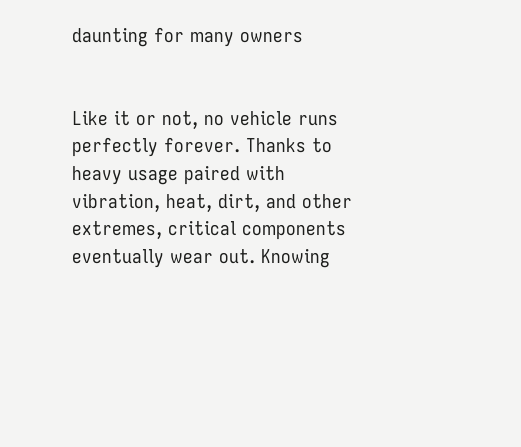daunting for many owners


Like it or not, no vehicle runs perfectly forever. Thanks to heavy usage paired with vibration, heat, dirt, and other extremes, critical components eventually wear out. Knowing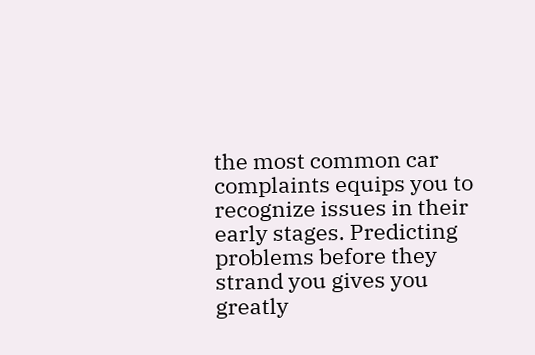the most common car complaints equips you to recognize issues in their early stages. Predicting problems before they strand you gives you greatly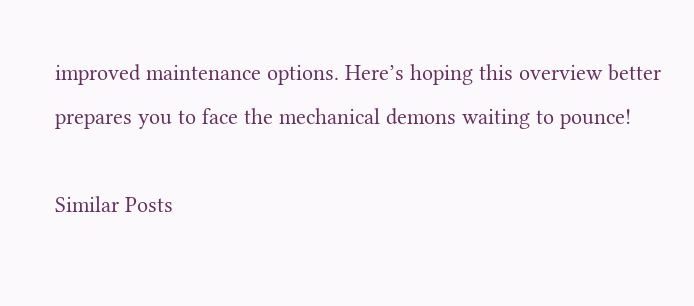improved maintenance options. Here’s hoping this overview better prepares you to face the mechanical demons waiting to pounce!

Similar Posts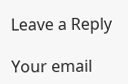Leave a Reply

Your email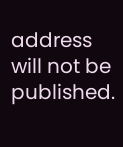address will not be published.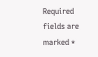Required fields are marked *